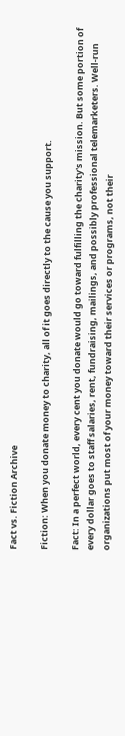Fact vs. Fiction Archive

Fiction: When you donate money to charity, all of it goes directly to the cause you support.

Fact: In a perfect world, every cent you donate would go toward fulfilling the charity's mission. But some portion of every dollar goes to staff salaries, rent, fundraising, mailings, and possibly professional telemarketers. Well-run organizations put most of your money toward their services or programs, not their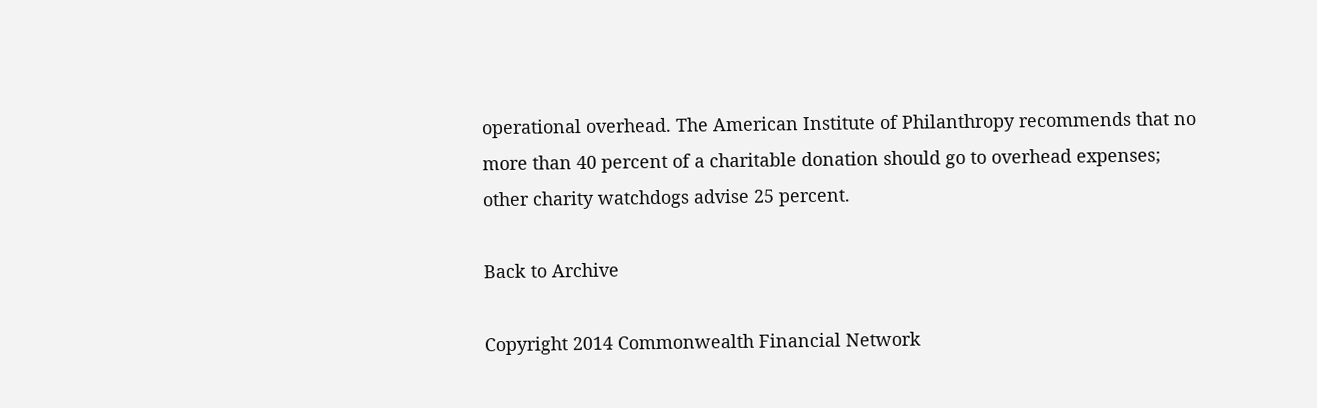operational overhead. The American Institute of Philanthropy recommends that no more than 40 percent of a charitable donation should go to overhead expenses; other charity watchdogs advise 25 percent.

Back to Archive

Copyright 2014 Commonwealth Financial Network